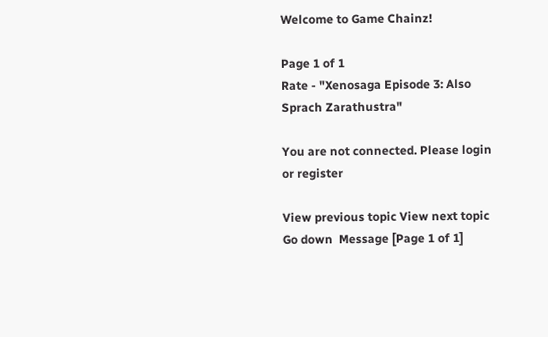Welcome to Game Chainz!

Page 1 of 1
Rate - "Xenosaga Episode 3: Also Sprach Zarathustra"

You are not connected. Please login or register

View previous topic View next topic Go down  Message [Page 1 of 1]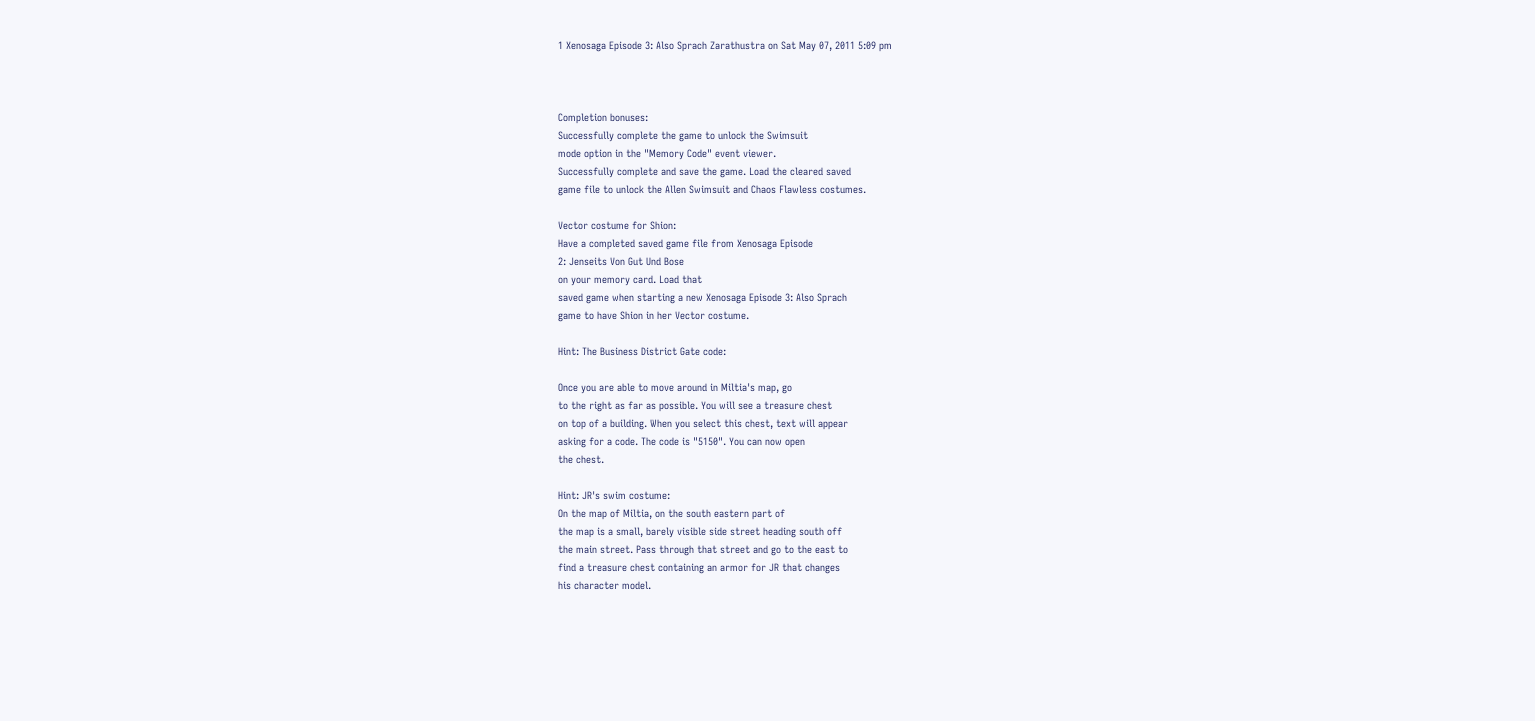1 Xenosaga Episode 3: Also Sprach Zarathustra on Sat May 07, 2011 5:09 pm



Completion bonuses:
Successfully complete the game to unlock the Swimsuit
mode option in the "Memory Code" event viewer.
Successfully complete and save the game. Load the cleared saved
game file to unlock the Allen Swimsuit and Chaos Flawless costumes.

Vector costume for Shion:
Have a completed saved game file from Xenosaga Episode
2: Jenseits Von Gut Und Bose
on your memory card. Load that
saved game when starting a new Xenosaga Episode 3: Also Sprach
game to have Shion in her Vector costume.

Hint: The Business District Gate code:

Once you are able to move around in Miltia's map, go
to the right as far as possible. You will see a treasure chest
on top of a building. When you select this chest, text will appear
asking for a code. The code is "5150". You can now open
the chest.

Hint: JR's swim costume:
On the map of Miltia, on the south eastern part of
the map is a small, barely visible side street heading south off
the main street. Pass through that street and go to the east to
find a treasure chest containing an armor for JR that changes
his character model.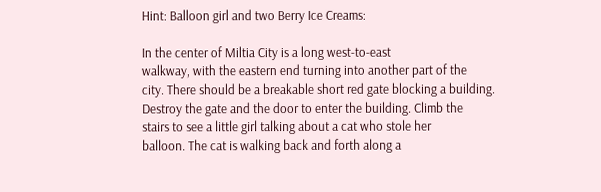Hint: Balloon girl and two Berry Ice Creams:

In the center of Miltia City is a long west-to-east
walkway, with the eastern end turning into another part of the
city. There should be a breakable short red gate blocking a building.
Destroy the gate and the door to enter the building. Climb the
stairs to see a little girl talking about a cat who stole her
balloon. The cat is walking back and forth along a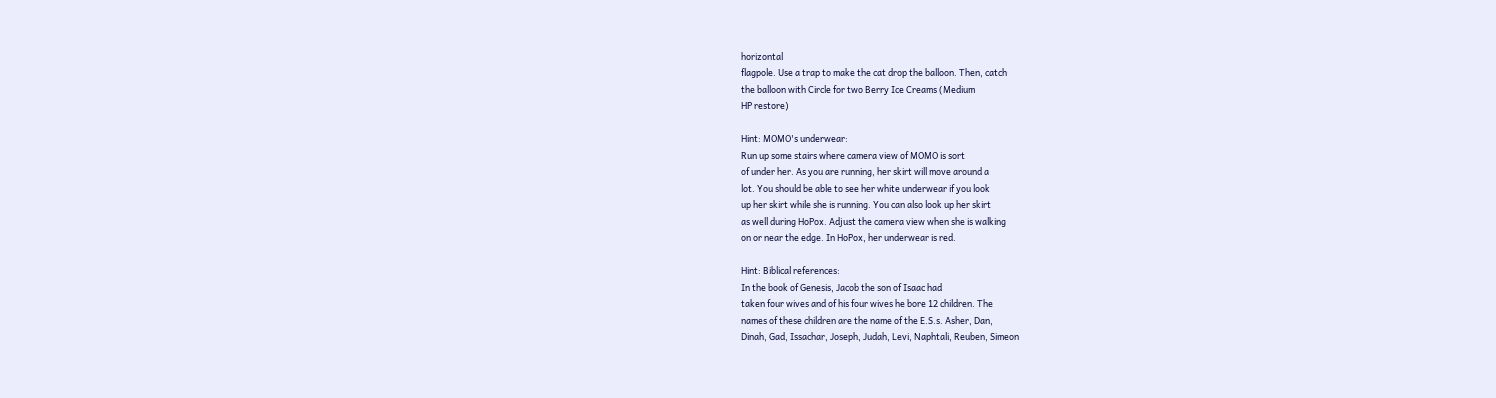horizontal
flagpole. Use a trap to make the cat drop the balloon. Then, catch
the balloon with Circle for two Berry Ice Creams (Medium
HP restore)

Hint: MOMO's underwear:
Run up some stairs where camera view of MOMO is sort
of under her. As you are running, her skirt will move around a
lot. You should be able to see her white underwear if you look
up her skirt while she is running. You can also look up her skirt
as well during HoPox. Adjust the camera view when she is walking
on or near the edge. In HoPox, her underwear is red.

Hint: Biblical references:
In the book of Genesis, Jacob the son of Isaac had
taken four wives and of his four wives he bore 12 children. The
names of these children are the name of the E.S.s. Asher, Dan,
Dinah, Gad, Issachar, Joseph, Judah, Levi, Naphtali, Reuben, Simeon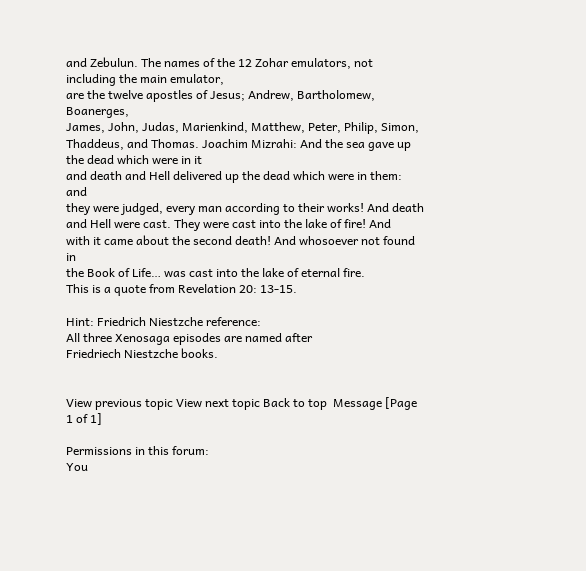and Zebulun. The names of the 12 Zohar emulators, not including the main emulator,
are the twelve apostles of Jesus; Andrew, Bartholomew, Boanerges,
James, John, Judas, Marienkind, Matthew, Peter, Philip, Simon,
Thaddeus, and Thomas. Joachim Mizrahi: And the sea gave up the dead which were in it
and death and Hell delivered up the dead which were in them: and
they were judged, every man according to their works! And death
and Hell were cast. They were cast into the lake of fire! And
with it came about the second death! And whosoever not found in
the Book of Life… was cast into the lake of eternal fire.
This is a quote from Revelation 20: 13-15.

Hint: Friedrich Niestzche reference:
All three Xenosaga episodes are named after
Friedriech Niestzche books.


View previous topic View next topic Back to top  Message [Page 1 of 1]

Permissions in this forum:
You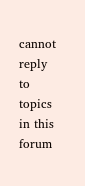cannot reply to topics in this forum